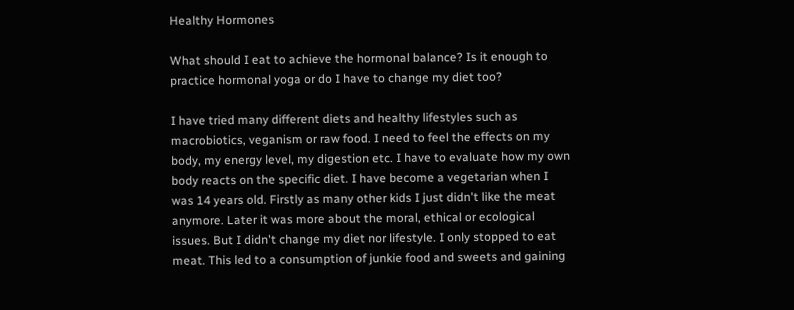Healthy Hormones

What should I eat to achieve the hormonal balance? Is it enough to practice hormonal yoga or do I have to change my diet too?

I have tried many different diets and healthy lifestyles such as macrobiotics, veganism or raw food. I need to feel the effects on my body, my energy level, my digestion etc. I have to evaluate how my own body reacts on the specific diet. I have become a vegetarian when I was 14 years old. Firstly as many other kids I just didn't like the meat anymore. Later it was more about the moral, ethical or ecological issues. But I didn't change my diet nor lifestyle. I only stopped to eat meat. This led to a consumption of junkie food and sweets and gaining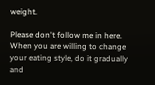weight.

Please don't follow me in here. When you are willing to change your eating style, do it gradually and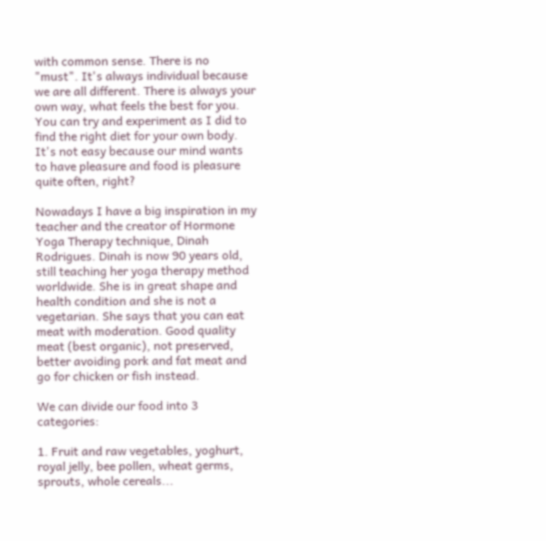with common sense. There is no "must". It's always individual because we are all different. There is always your own way, what feels the best for you. You can try and experiment as I did to find the right diet for your own body. It's not easy because our mind wants to have pleasure and food is pleasure quite often, right?

Nowadays I have a big inspiration in my teacher and the creator of Hormone Yoga Therapy technique, Dinah Rodrigues. Dinah is now 90 years old, still teaching her yoga therapy method worldwide. She is in great shape and health condition and she is not a vegetarian. She says that you can eat meat with moderation. Good quality meat (best organic), not preserved, better avoiding pork and fat meat and go for chicken or fish instead.

We can divide our food into 3 categories:

1. Fruit and raw vegetables, yoghurt, royal jelly, bee pollen, wheat germs, sprouts, whole cereals...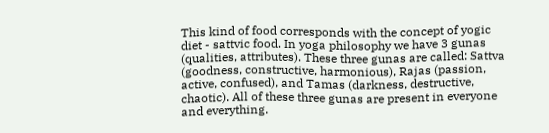This kind of food corresponds with the concept of yogic diet - sattvic food. In yoga philosophy we have 3 gunas (qualities, attributes). These three gunas are called: Sattva (goodness, constructive, harmonious), Rajas (passion, active, confused), and Tamas (darkness, destructive, chaotic). All of these three gunas are present in everyone and everything.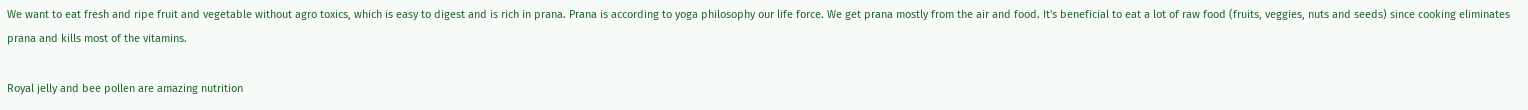We want to eat fresh and ripe fruit and vegetable without agro toxics, which is easy to digest and is rich in prana. Prana is according to yoga philosophy our life force. We get prana mostly from the air and food. It's beneficial to eat a lot of raw food (fruits, veggies, nuts and seeds) since cooking eliminates prana and kills most of the vitamins.

Royal jelly and bee pollen are amazing nutrition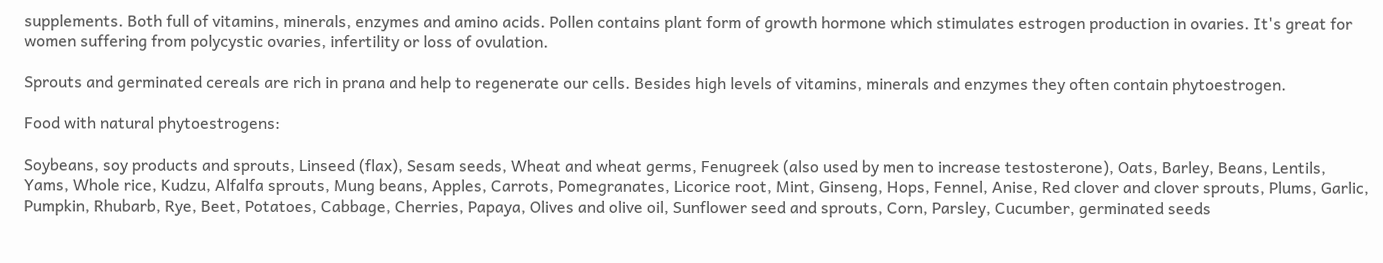supplements. Both full of vitamins, minerals, enzymes and amino acids. Pollen contains plant form of growth hormone which stimulates estrogen production in ovaries. It's great for women suffering from polycystic ovaries, infertility or loss of ovulation.

Sprouts and germinated cereals are rich in prana and help to regenerate our cells. Besides high levels of vitamins, minerals and enzymes they often contain phytoestrogen.

Food with natural phytoestrogens:

Soybeans, soy products and sprouts, Linseed (flax), Sesam seeds, Wheat and wheat germs, Fenugreek (also used by men to increase testosterone), Oats, Barley, Beans, Lentils, Yams, Whole rice, Kudzu, Alfalfa sprouts, Mung beans, Apples, Carrots, Pomegranates, Licorice root, Mint, Ginseng, Hops, Fennel, Anise, Red clover and clover sprouts, Plums, Garlic, Pumpkin, Rhubarb, Rye, Beet, Potatoes, Cabbage, Cherries, Papaya, Olives and olive oil, Sunflower seed and sprouts, Corn, Parsley, Cucumber, germinated seeds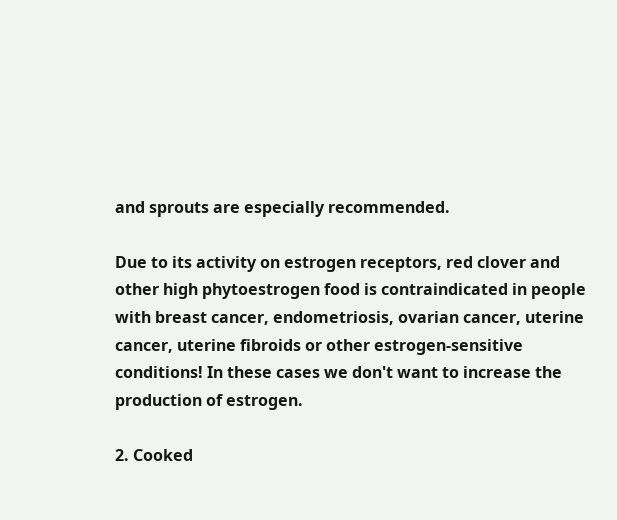and sprouts are especially recommended.

Due to its activity on estrogen receptors, red clover and other high phytoestrogen food is contraindicated in people with breast cancer, endometriosis, ovarian cancer, uterine cancer, uterine fibroids or other estrogen-sensitive conditions! In these cases we don't want to increase the production of estrogen.

2. Cooked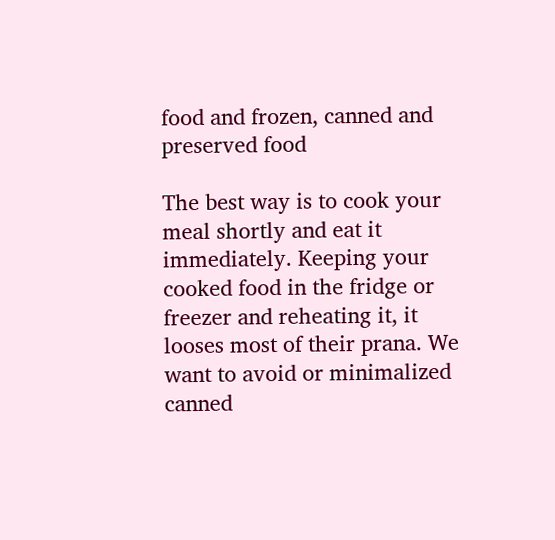food and frozen, canned and preserved food

The best way is to cook your meal shortly and eat it immediately. Keeping your cooked food in the fridge or freezer and reheating it, it looses most of their prana. We want to avoid or minimalized canned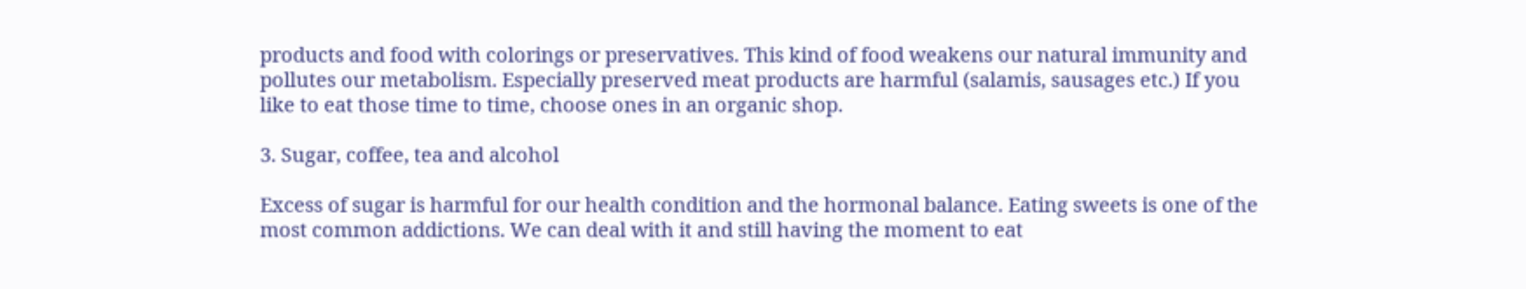products and food with colorings or preservatives. This kind of food weakens our natural immunity and pollutes our metabolism. Especially preserved meat products are harmful (salamis, sausages etc.) If you like to eat those time to time, choose ones in an organic shop.

3. Sugar, coffee, tea and alcohol

Excess of sugar is harmful for our health condition and the hormonal balance. Eating sweets is one of the most common addictions. We can deal with it and still having the moment to eat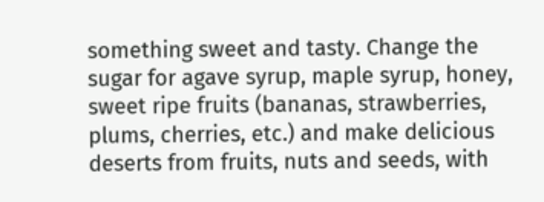something sweet and tasty. Change the sugar for agave syrup, maple syrup, honey, sweet ripe fruits (bananas, strawberries, plums, cherries, etc.) and make delicious deserts from fruits, nuts and seeds, with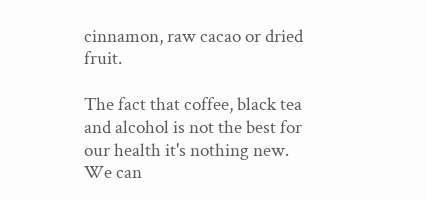cinnamon, raw cacao or dried fruit.

The fact that coffee, black tea and alcohol is not the best for our health it's nothing new. We can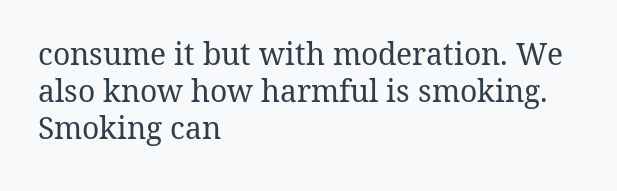consume it but with moderation. We also know how harmful is smoking. Smoking can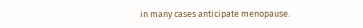in many cases anticipate menopause.